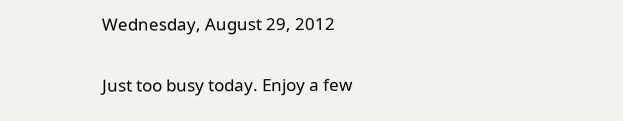Wednesday, August 29, 2012


Just too busy today. Enjoy a few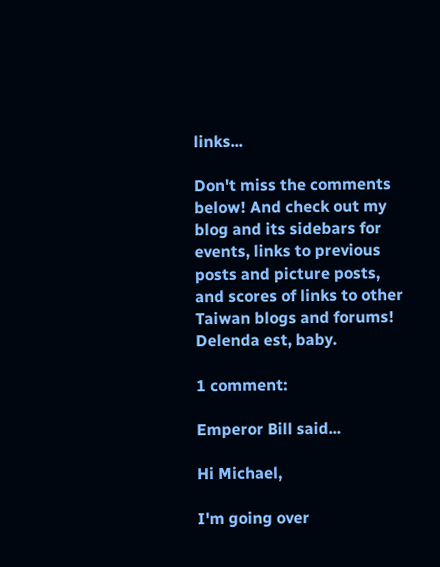links...

Don't miss the comments below! And check out my blog and its sidebars for events, links to previous posts and picture posts, and scores of links to other Taiwan blogs and forums! Delenda est, baby.

1 comment:

Emperor Bill said...

Hi Michael,

I'm going over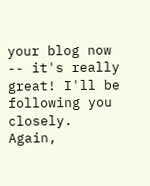your blog now -- it's really great! I'll be following you closely. Again,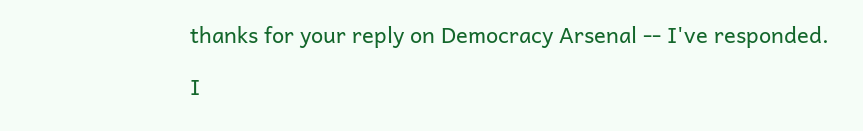thanks for your reply on Democracy Arsenal -- I've responded.

I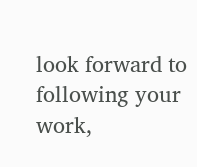look forward to following your work,